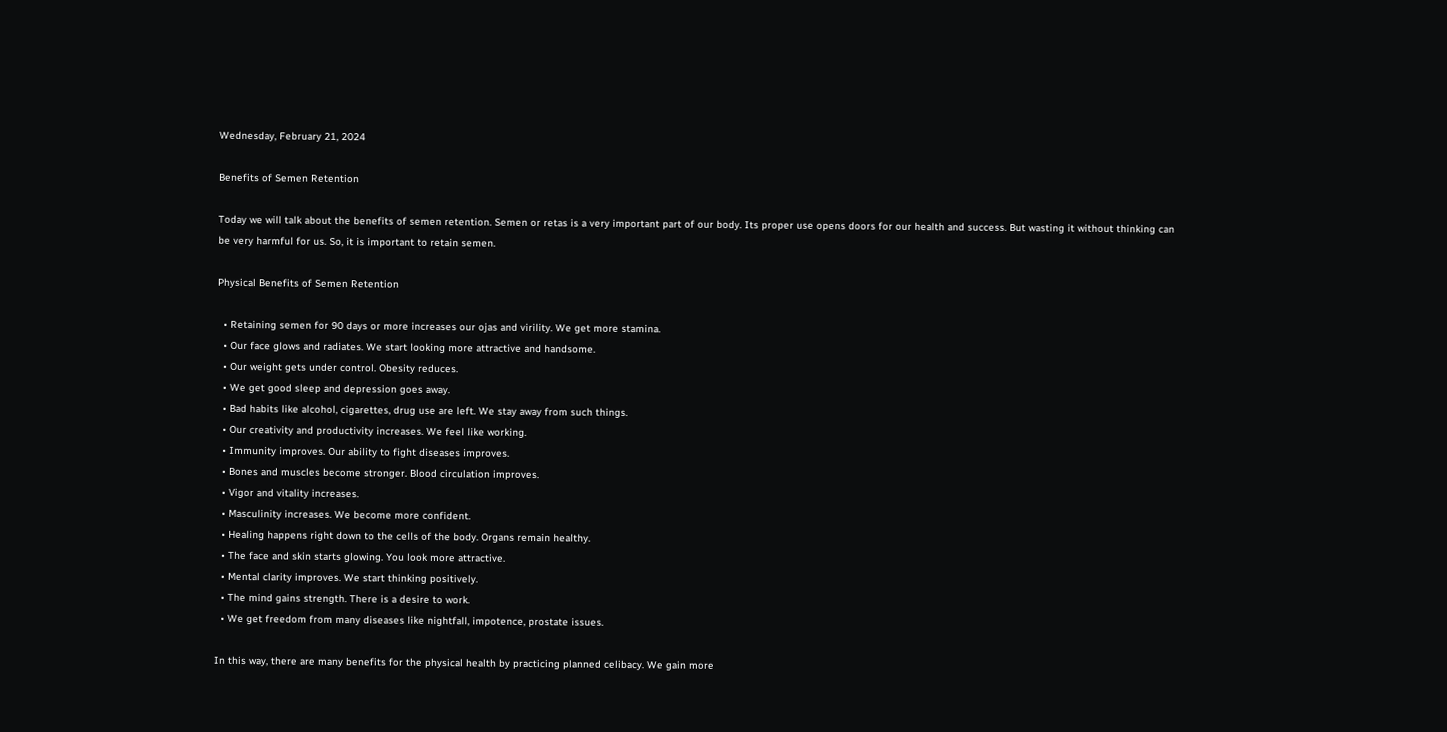Wednesday, February 21, 2024

Benefits of Semen Retention

Today we will talk about the benefits of semen retention. Semen or retas is a very important part of our body. Its proper use opens doors for our health and success. But wasting it without thinking can be very harmful for us. So, it is important to retain semen.

Physical Benefits of Semen Retention

  • Retaining semen for 90 days or more increases our ojas and virility. We get more stamina.
  • Our face glows and radiates. We start looking more attractive and handsome.
  • Our weight gets under control. Obesity reduces.
  • We get good sleep and depression goes away.
  • Bad habits like alcohol, cigarettes, drug use are left. We stay away from such things.
  • Our creativity and productivity increases. We feel like working.
  • Immunity improves. Our ability to fight diseases improves.
  • Bones and muscles become stronger. Blood circulation improves.
  • Vigor and vitality increases.
  • Masculinity increases. We become more confident.
  • Healing happens right down to the cells of the body. Organs remain healthy.
  • The face and skin starts glowing. You look more attractive.
  • Mental clarity improves. We start thinking positively.
  • The mind gains strength. There is a desire to work.
  • We get freedom from many diseases like nightfall, impotence, prostate issues.

In this way, there are many benefits for the physical health by practicing planned celibacy. We gain more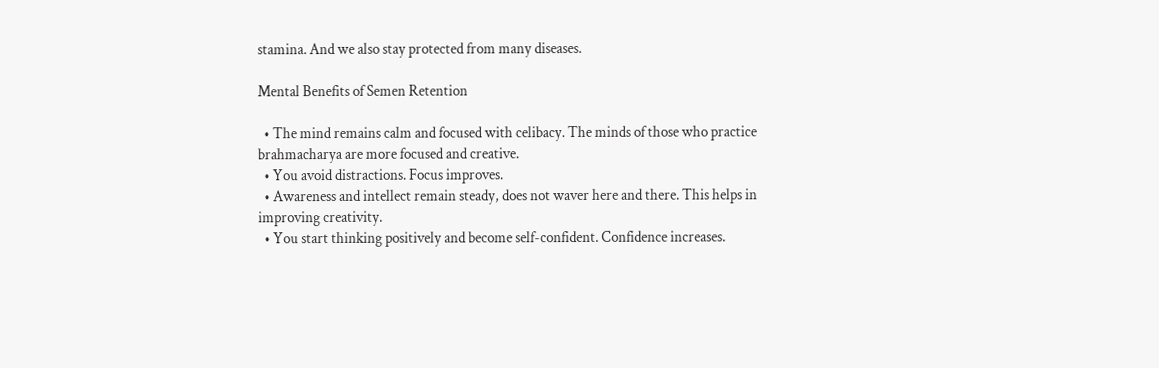stamina. And we also stay protected from many diseases.

Mental Benefits of Semen Retention

  • The mind remains calm and focused with celibacy. The minds of those who practice brahmacharya are more focused and creative.
  • You avoid distractions. Focus improves.
  • Awareness and intellect remain steady, does not waver here and there. This helps in improving creativity.
  • You start thinking positively and become self-confident. Confidence increases.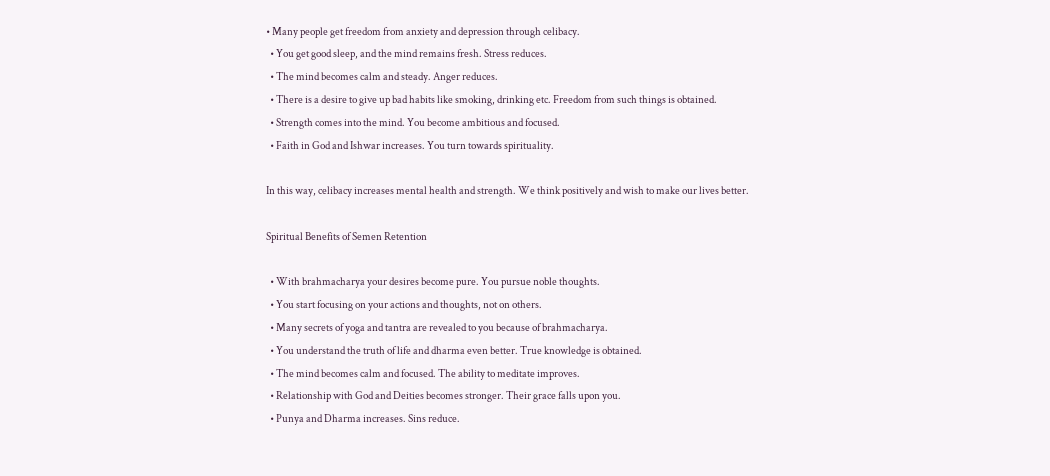• Many people get freedom from anxiety and depression through celibacy.
  • You get good sleep, and the mind remains fresh. Stress reduces.
  • The mind becomes calm and steady. Anger reduces.
  • There is a desire to give up bad habits like smoking, drinking etc. Freedom from such things is obtained.
  • Strength comes into the mind. You become ambitious and focused.
  • Faith in God and Ishwar increases. You turn towards spirituality.

In this way, celibacy increases mental health and strength. We think positively and wish to make our lives better.

Spiritual Benefits of Semen Retention

  • With brahmacharya your desires become pure. You pursue noble thoughts.
  • You start focusing on your actions and thoughts, not on others.
  • Many secrets of yoga and tantra are revealed to you because of brahmacharya.
  • You understand the truth of life and dharma even better. True knowledge is obtained.
  • The mind becomes calm and focused. The ability to meditate improves.
  • Relationship with God and Deities becomes stronger. Their grace falls upon you.
  • Punya and Dharma increases. Sins reduce.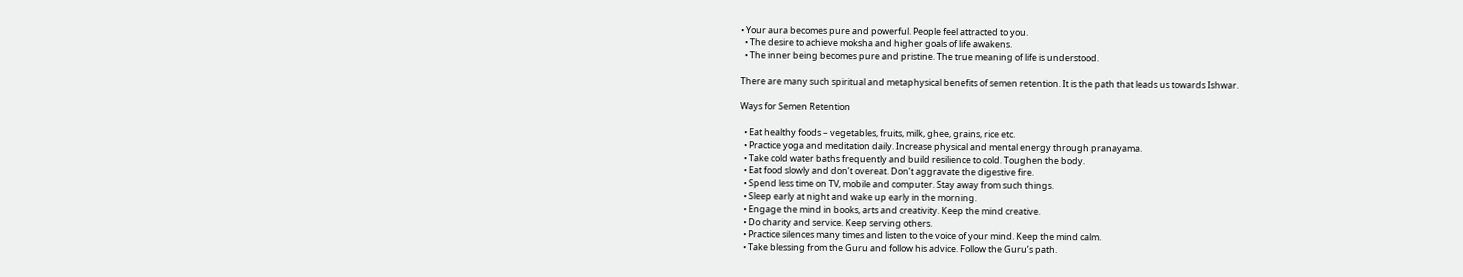• Your aura becomes pure and powerful. People feel attracted to you.
  • The desire to achieve moksha and higher goals of life awakens.
  • The inner being becomes pure and pristine. The true meaning of life is understood.

There are many such spiritual and metaphysical benefits of semen retention. It is the path that leads us towards Ishwar.

Ways for Semen Retention

  • Eat healthy foods – vegetables, fruits, milk, ghee, grains, rice etc.
  • Practice yoga and meditation daily. Increase physical and mental energy through pranayama.
  • Take cold water baths frequently and build resilience to cold. Toughen the body.
  • Eat food slowly and don’t overeat. Don’t aggravate the digestive fire.
  • Spend less time on TV, mobile and computer. Stay away from such things.
  • Sleep early at night and wake up early in the morning.
  • Engage the mind in books, arts and creativity. Keep the mind creative.
  • Do charity and service. Keep serving others.
  • Practice silences many times and listen to the voice of your mind. Keep the mind calm.
  • Take blessing from the Guru and follow his advice. Follow the Guru’s path.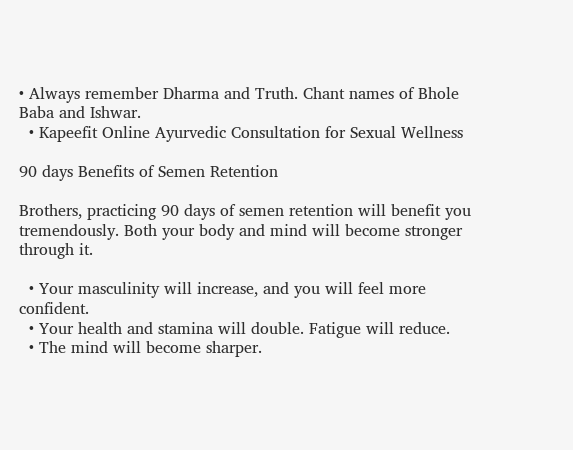• Always remember Dharma and Truth. Chant names of Bhole Baba and Ishwar.
  • Kapeefit Online Ayurvedic Consultation for Sexual Wellness

90 days Benefits of Semen Retention

Brothers, practicing 90 days of semen retention will benefit you tremendously. Both your body and mind will become stronger through it.

  • Your masculinity will increase, and you will feel more confident.
  • Your health and stamina will double. Fatigue will reduce.
  • The mind will become sharper.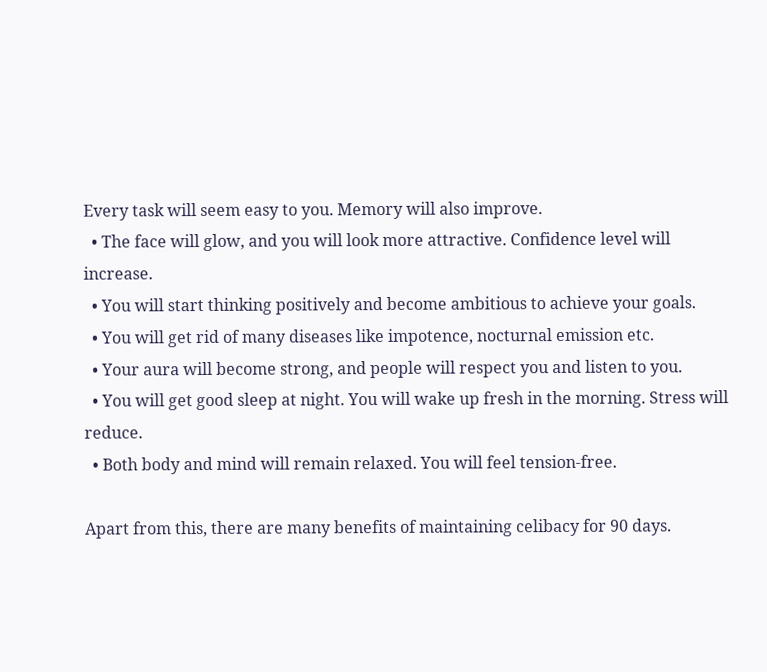Every task will seem easy to you. Memory will also improve.
  • The face will glow, and you will look more attractive. Confidence level will increase.
  • You will start thinking positively and become ambitious to achieve your goals.
  • You will get rid of many diseases like impotence, nocturnal emission etc.
  • Your aura will become strong, and people will respect you and listen to you.
  • You will get good sleep at night. You will wake up fresh in the morning. Stress will reduce.
  • Both body and mind will remain relaxed. You will feel tension-free.

Apart from this, there are many benefits of maintaining celibacy for 90 days.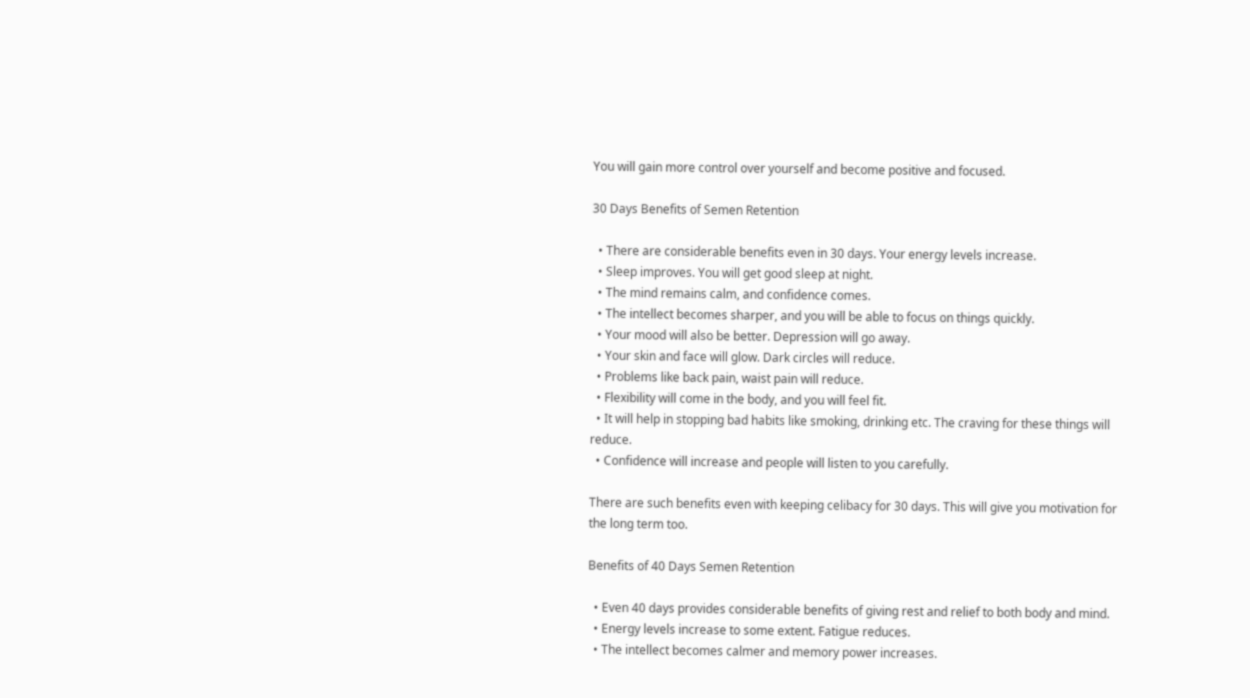You will gain more control over yourself and become positive and focused.

30 Days Benefits of Semen Retention

  • There are considerable benefits even in 30 days. Your energy levels increase.
  • Sleep improves. You will get good sleep at night.
  • The mind remains calm, and confidence comes.
  • The intellect becomes sharper, and you will be able to focus on things quickly.
  • Your mood will also be better. Depression will go away.
  • Your skin and face will glow. Dark circles will reduce.
  • Problems like back pain, waist pain will reduce.
  • Flexibility will come in the body, and you will feel fit.
  • It will help in stopping bad habits like smoking, drinking etc. The craving for these things will reduce.
  • Confidence will increase and people will listen to you carefully.

There are such benefits even with keeping celibacy for 30 days. This will give you motivation for the long term too.

Benefits of 40 Days Semen Retention

  • Even 40 days provides considerable benefits of giving rest and relief to both body and mind.
  • Energy levels increase to some extent. Fatigue reduces.
  • The intellect becomes calmer and memory power increases.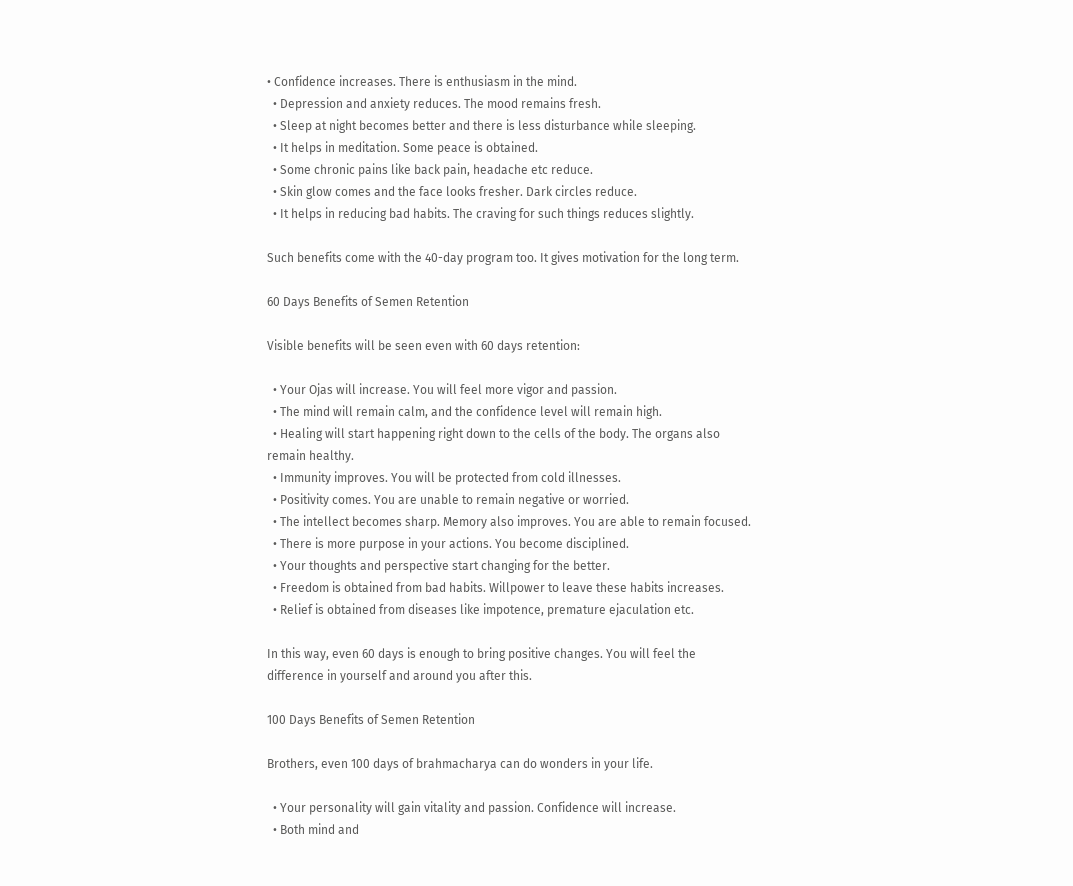• Confidence increases. There is enthusiasm in the mind.
  • Depression and anxiety reduces. The mood remains fresh.
  • Sleep at night becomes better and there is less disturbance while sleeping.
  • It helps in meditation. Some peace is obtained.
  • Some chronic pains like back pain, headache etc reduce.
  • Skin glow comes and the face looks fresher. Dark circles reduce.
  • It helps in reducing bad habits. The craving for such things reduces slightly.

Such benefits come with the 40-day program too. It gives motivation for the long term.

60 Days Benefits of Semen Retention

Visible benefits will be seen even with 60 days retention:

  • Your Ojas will increase. You will feel more vigor and passion.
  • The mind will remain calm, and the confidence level will remain high.
  • Healing will start happening right down to the cells of the body. The organs also remain healthy.
  • Immunity improves. You will be protected from cold illnesses.
  • Positivity comes. You are unable to remain negative or worried.
  • The intellect becomes sharp. Memory also improves. You are able to remain focused.
  • There is more purpose in your actions. You become disciplined.
  • Your thoughts and perspective start changing for the better.
  • Freedom is obtained from bad habits. Willpower to leave these habits increases.
  • Relief is obtained from diseases like impotence, premature ejaculation etc.

In this way, even 60 days is enough to bring positive changes. You will feel the difference in yourself and around you after this.

100 Days Benefits of Semen Retention

Brothers, even 100 days of brahmacharya can do wonders in your life.

  • Your personality will gain vitality and passion. Confidence will increase.
  • Both mind and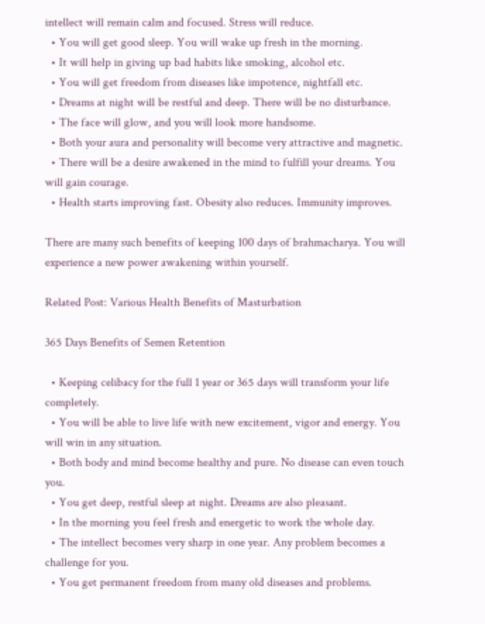intellect will remain calm and focused. Stress will reduce.
  • You will get good sleep. You will wake up fresh in the morning.
  • It will help in giving up bad habits like smoking, alcohol etc.
  • You will get freedom from diseases like impotence, nightfall etc.
  • Dreams at night will be restful and deep. There will be no disturbance.
  • The face will glow, and you will look more handsome.
  • Both your aura and personality will become very attractive and magnetic.
  • There will be a desire awakened in the mind to fulfill your dreams. You will gain courage.
  • Health starts improving fast. Obesity also reduces. Immunity improves.

There are many such benefits of keeping 100 days of brahmacharya. You will experience a new power awakening within yourself.

Related Post: Various Health Benefits of Masturbation

365 Days Benefits of Semen Retention

  • Keeping celibacy for the full 1 year or 365 days will transform your life completely.
  • You will be able to live life with new excitement, vigor and energy. You will win in any situation.
  • Both body and mind become healthy and pure. No disease can even touch you.
  • You get deep, restful sleep at night. Dreams are also pleasant.
  • In the morning you feel fresh and energetic to work the whole day.
  • The intellect becomes very sharp in one year. Any problem becomes a challenge for you.
  • You get permanent freedom from many old diseases and problems.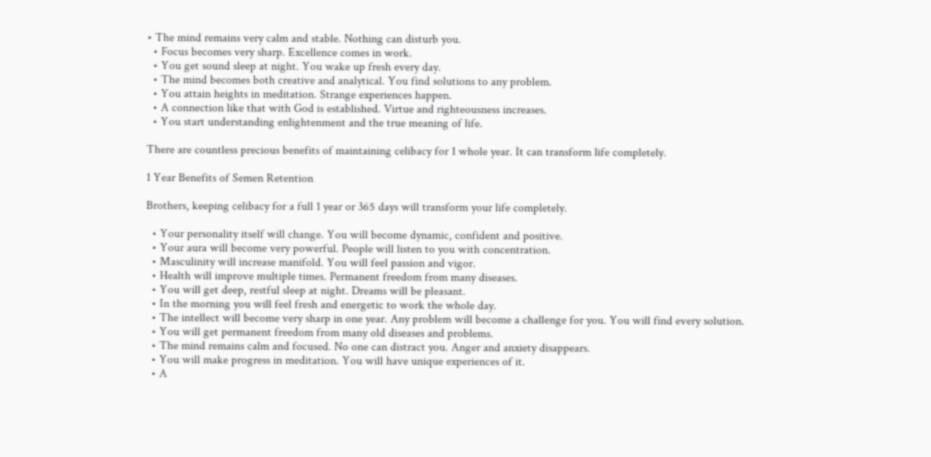• The mind remains very calm and stable. Nothing can disturb you.
  • Focus becomes very sharp. Excellence comes in work.
  • You get sound sleep at night. You wake up fresh every day.
  • The mind becomes both creative and analytical. You find solutions to any problem.
  • You attain heights in meditation. Strange experiences happen.
  • A connection like that with God is established. Virtue and righteousness increases.
  • You start understanding enlightenment and the true meaning of life.

There are countless precious benefits of maintaining celibacy for 1 whole year. It can transform life completely.

1 Year Benefits of Semen Retention

Brothers, keeping celibacy for a full 1 year or 365 days will transform your life completely.

  • Your personality itself will change. You will become dynamic, confident and positive.
  • Your aura will become very powerful. People will listen to you with concentration.
  • Masculinity will increase manifold. You will feel passion and vigor.
  • Health will improve multiple times. Permanent freedom from many diseases.
  • You will get deep, restful sleep at night. Dreams will be pleasant.
  • In the morning you will feel fresh and energetic to work the whole day.
  • The intellect will become very sharp in one year. Any problem will become a challenge for you. You will find every solution.
  • You will get permanent freedom from many old diseases and problems.
  • The mind remains calm and focused. No one can distract you. Anger and anxiety disappears.
  • You will make progress in meditation. You will have unique experiences of it.
  • A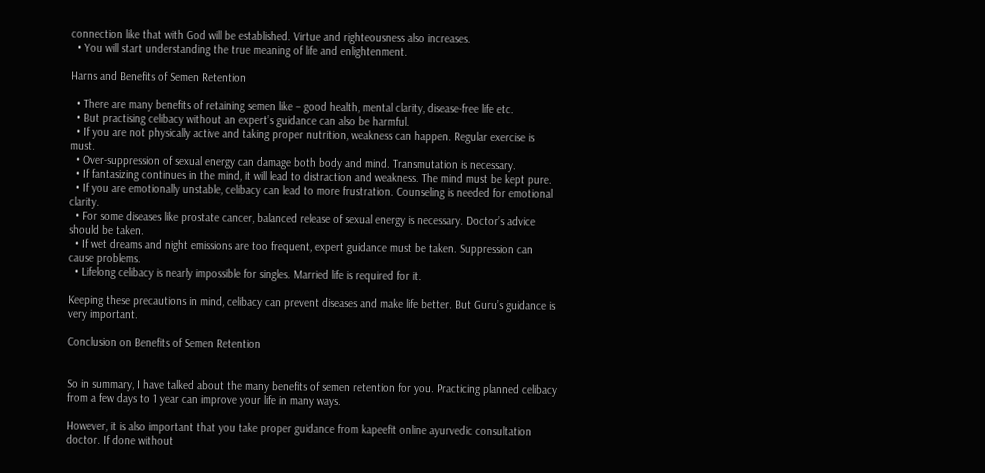connection like that with God will be established. Virtue and righteousness also increases.
  • You will start understanding the true meaning of life and enlightenment.

Harns and Benefits of Semen Retention

  • There are many benefits of retaining semen like – good health, mental clarity, disease-free life etc.
  • But practising celibacy without an expert’s guidance can also be harmful.
  • If you are not physically active and taking proper nutrition, weakness can happen. Regular exercise is must.
  • Over-suppression of sexual energy can damage both body and mind. Transmutation is necessary.
  • If fantasizing continues in the mind, it will lead to distraction and weakness. The mind must be kept pure.
  • If you are emotionally unstable, celibacy can lead to more frustration. Counseling is needed for emotional clarity.
  • For some diseases like prostate cancer, balanced release of sexual energy is necessary. Doctor’s advice should be taken.
  • If wet dreams and night emissions are too frequent, expert guidance must be taken. Suppression can cause problems.
  • Lifelong celibacy is nearly impossible for singles. Married life is required for it.

Keeping these precautions in mind, celibacy can prevent diseases and make life better. But Guru’s guidance is very important.

Conclusion on Benefits of Semen Retention


So in summary, I have talked about the many benefits of semen retention for you. Practicing planned celibacy from a few days to 1 year can improve your life in many ways.

However, it is also important that you take proper guidance from kapeefit online ayurvedic consultation doctor. If done without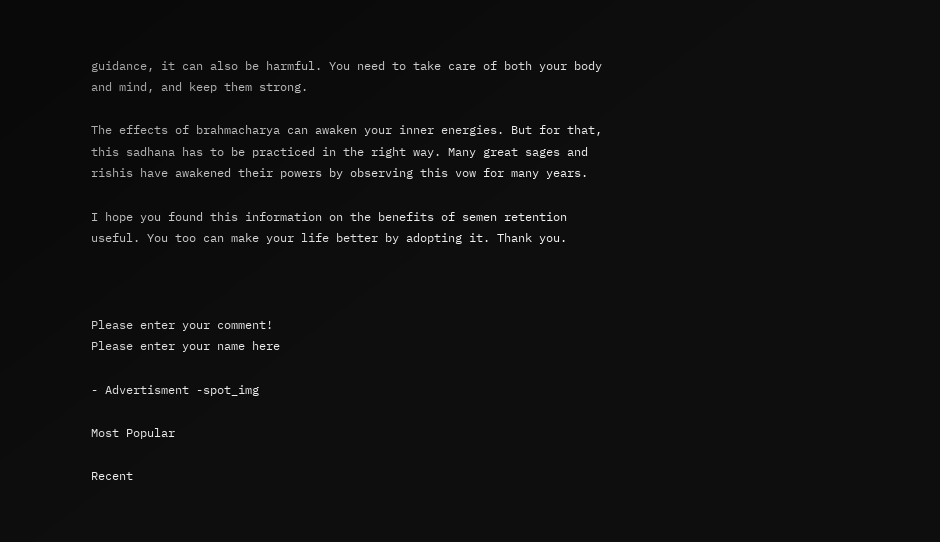guidance, it can also be harmful. You need to take care of both your body and mind, and keep them strong.

The effects of brahmacharya can awaken your inner energies. But for that, this sadhana has to be practiced in the right way. Many great sages and rishis have awakened their powers by observing this vow for many years.

I hope you found this information on the benefits of semen retention useful. You too can make your life better by adopting it. Thank you.



Please enter your comment!
Please enter your name here

- Advertisment -spot_img

Most Popular

Recent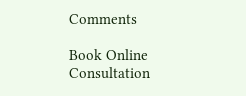Comments

Book Online Consultation